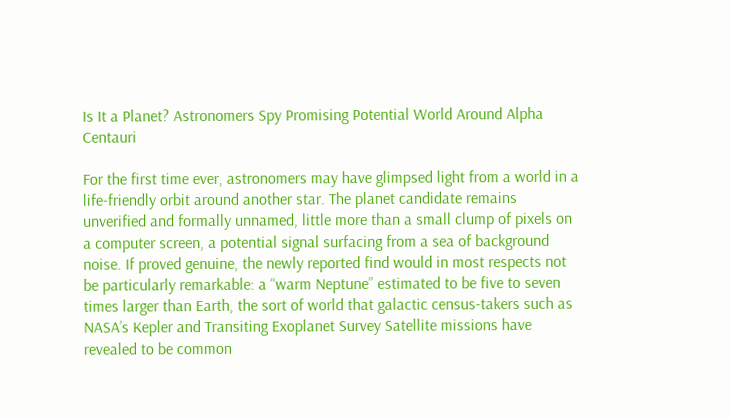Is It a Planet? Astronomers Spy Promising Potential World Around Alpha Centauri

For the first time ever, astronomers may have glimpsed light from a world in a life-friendly orbit around another star. The planet candidate remains unverified and formally unnamed, little more than a small clump of pixels on a computer screen, a potential signal surfacing from a sea of background noise. If proved genuine, the newly reported find would in most respects not be particularly remarkable: a “warm Neptune” estimated to be five to seven times larger than Earth, the sort of world that galactic census-takers such as NASA’s Kepler and Transiting Exoplanet Survey Satellite missions have revealed to be common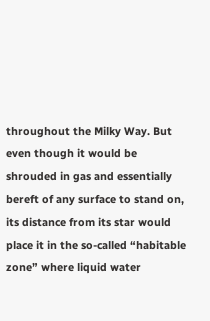throughout the Milky Way. But even though it would be shrouded in gas and essentially bereft of any surface to stand on, its distance from its star would place it in the so-called “habitable zone” where liquid water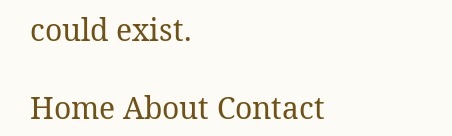could exist.

Home About Contact